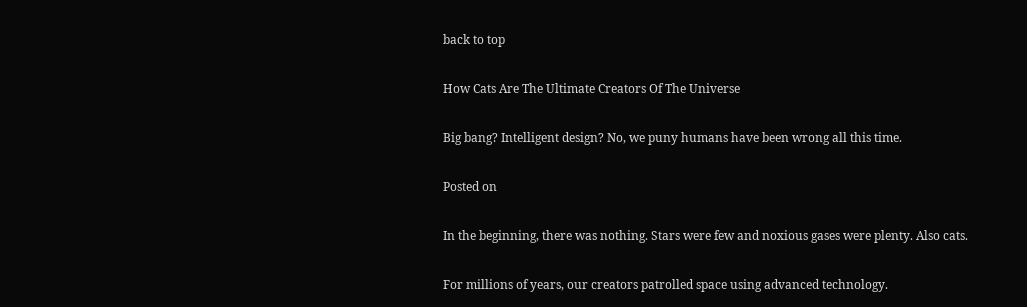back to top

How Cats Are The Ultimate Creators Of The Universe

Big bang? Intelligent design? No, we puny humans have been wrong all this time.

Posted on

In the beginning, there was nothing. Stars were few and noxious gases were plenty. Also cats.

For millions of years, our creators patrolled space using advanced technology.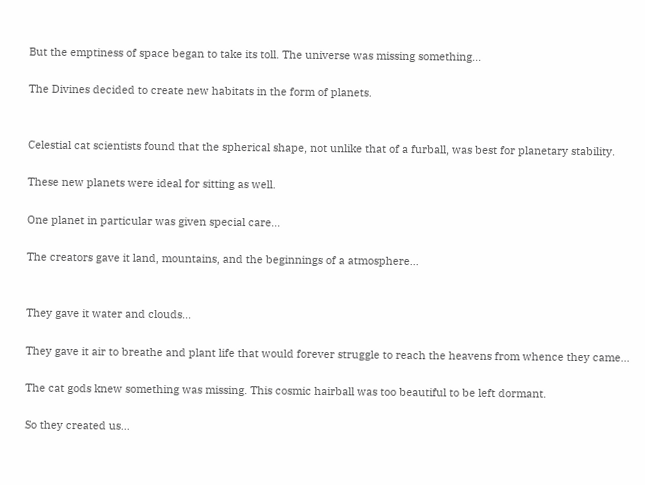But the emptiness of space began to take its toll. The universe was missing something...

The Divines decided to create new habitats in the form of planets.


Celestial cat scientists found that the spherical shape, not unlike that of a furball, was best for planetary stability.

These new planets were ideal for sitting as well.

One planet in particular was given special care...

The creators gave it land, mountains, and the beginnings of a atmosphere...


They gave it water and clouds...

They gave it air to breathe and plant life that would forever struggle to reach the heavens from whence they came...

The cat gods knew something was missing. This cosmic hairball was too beautiful to be left dormant.

So they created us...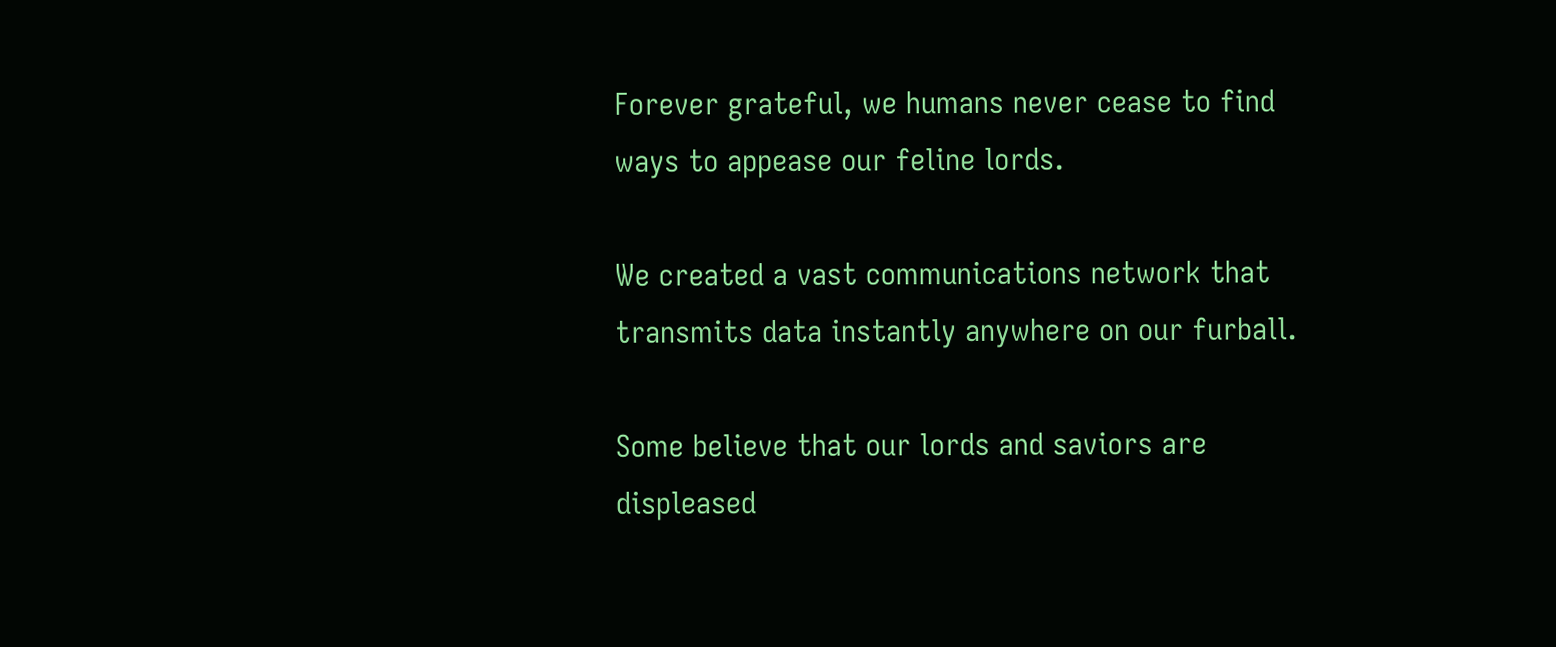Forever grateful, we humans never cease to find ways to appease our feline lords.

We created a vast communications network that transmits data instantly anywhere on our furball.

Some believe that our lords and saviors are displeased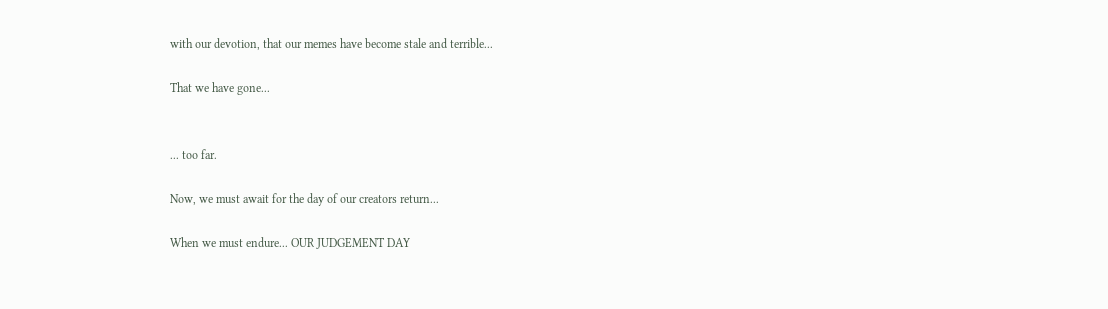with our devotion, that our memes have become stale and terrible...

That we have gone...


... too far.

Now, we must await for the day of our creators return...

When we must endure... OUR JUDGEMENT DAY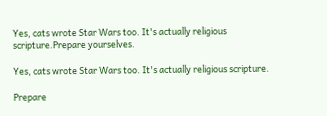Yes, cats wrote Star Wars too. It's actually religious scripture.Prepare yourselves.

Yes, cats wrote Star Wars too. It's actually religious scripture.

Prepare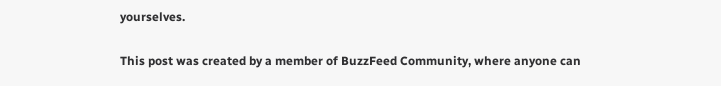yourselves.

This post was created by a member of BuzzFeed Community, where anyone can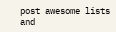post awesome lists and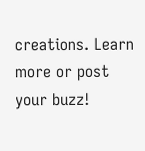creations. Learn more or post your buzz!